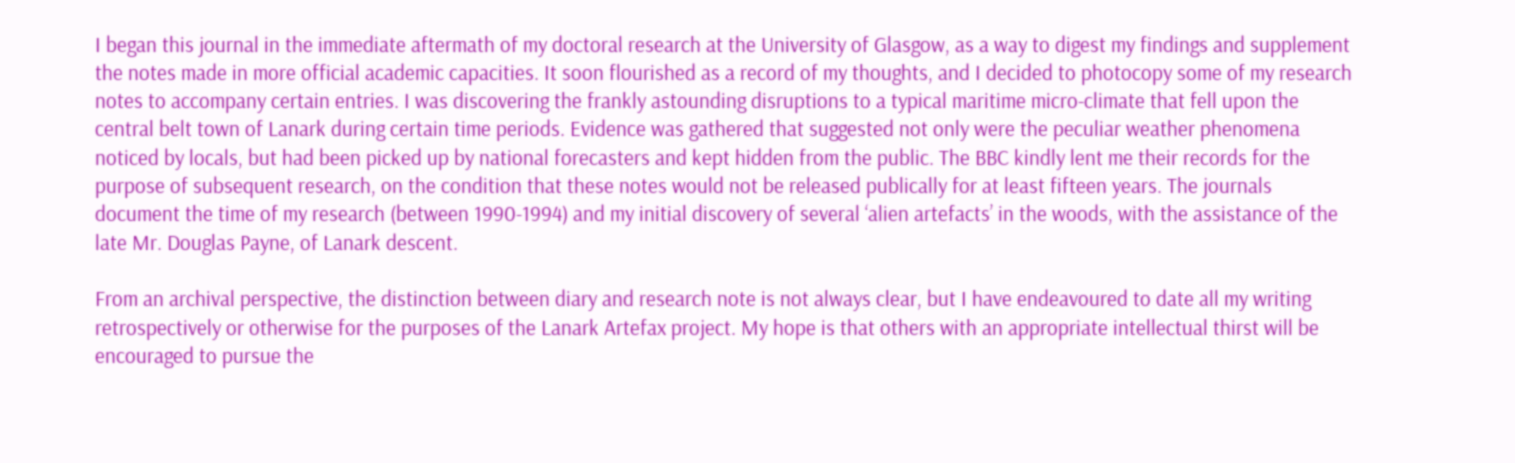I began this journal in the immediate aftermath of my doctoral research at the University of Glasgow, as a way to digest my findings and supplement the notes made in more official academic capacities. It soon flourished as a record of my thoughts, and I decided to photocopy some of my research notes to accompany certain entries. I was discovering the frankly astounding disruptions to a typical maritime micro-climate that fell upon the central belt town of Lanark during certain time periods. Evidence was gathered that suggested not only were the peculiar weather phenomena noticed by locals, but had been picked up by national forecasters and kept hidden from the public. The BBC kindly lent me their records for the purpose of subsequent research, on the condition that these notes would not be released publically for at least fifteen years. The journals document the time of my research (between 1990-1994) and my initial discovery of several ‘alien artefacts’ in the woods, with the assistance of the late Mr. Douglas Payne, of Lanark descent.

From an archival perspective, the distinction between diary and research note is not always clear, but I have endeavoured to date all my writing retrospectively or otherwise for the purposes of the Lanark Artefax project. My hope is that others with an appropriate intellectual thirst will be encouraged to pursue the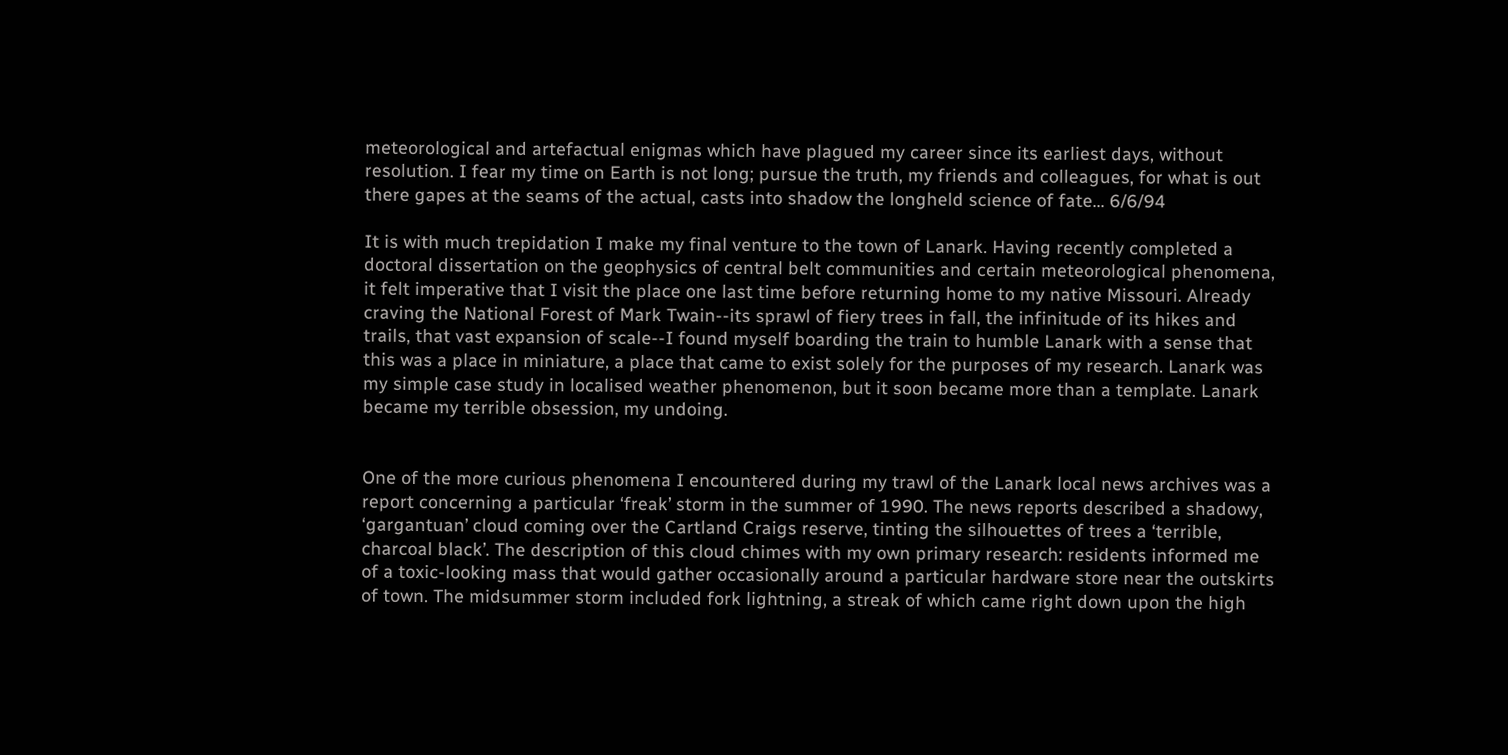meteorological and artefactual enigmas which have plagued my career since its earliest days, without resolution. I fear my time on Earth is not long; pursue the truth, my friends and colleagues, for what is out there gapes at the seams of the actual, casts into shadow the longheld science of fate... 6/6/94

It is with much trepidation I make my final venture to the town of Lanark. Having recently completed a doctoral dissertation on the geophysics of central belt communities and certain meteorological phenomena, it felt imperative that I visit the place one last time before returning home to my native Missouri. Already craving the National Forest of Mark Twain--its sprawl of fiery trees in fall, the infinitude of its hikes and trails, that vast expansion of scale--I found myself boarding the train to humble Lanark with a sense that this was a place in miniature, a place that came to exist solely for the purposes of my research. Lanark was my simple case study in localised weather phenomenon, but it soon became more than a template. Lanark became my terrible obsession, my undoing.


One of the more curious phenomena I encountered during my trawl of the Lanark local news archives was a report concerning a particular ‘freak’ storm in the summer of 1990. The news reports described a shadowy, ‘gargantuan’ cloud coming over the Cartland Craigs reserve, tinting the silhouettes of trees a ‘terrible, charcoal black’. The description of this cloud chimes with my own primary research: residents informed me of a toxic-looking mass that would gather occasionally around a particular hardware store near the outskirts of town. The midsummer storm included fork lightning, a streak of which came right down upon the high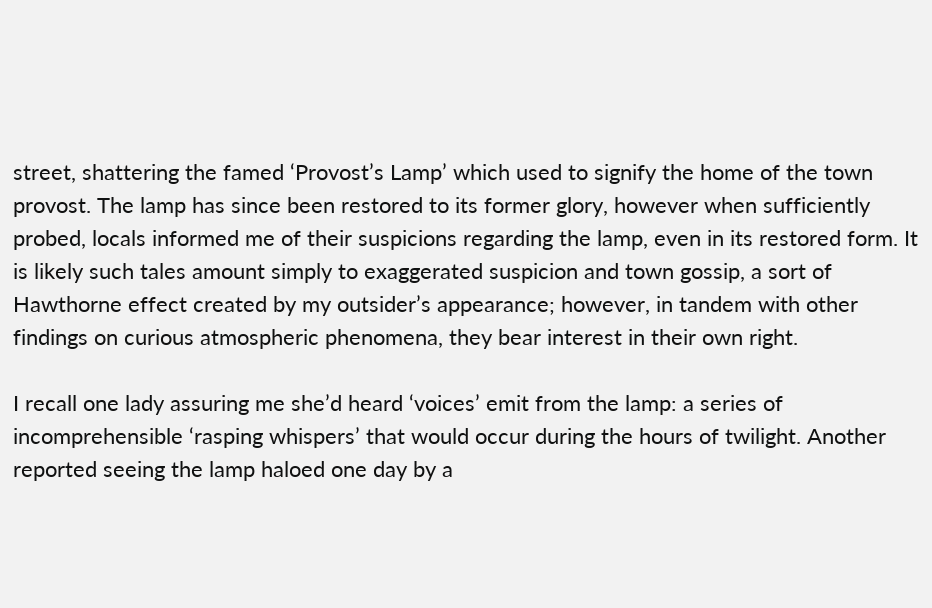street, shattering the famed ‘Provost’s Lamp’ which used to signify the home of the town provost. The lamp has since been restored to its former glory, however when sufficiently probed, locals informed me of their suspicions regarding the lamp, even in its restored form. It is likely such tales amount simply to exaggerated suspicion and town gossip, a sort of Hawthorne effect created by my outsider’s appearance; however, in tandem with other findings on curious atmospheric phenomena, they bear interest in their own right.

I recall one lady assuring me she’d heard ‘voices’ emit from the lamp: a series of incomprehensible ‘rasping whispers’ that would occur during the hours of twilight. Another reported seeing the lamp haloed one day by a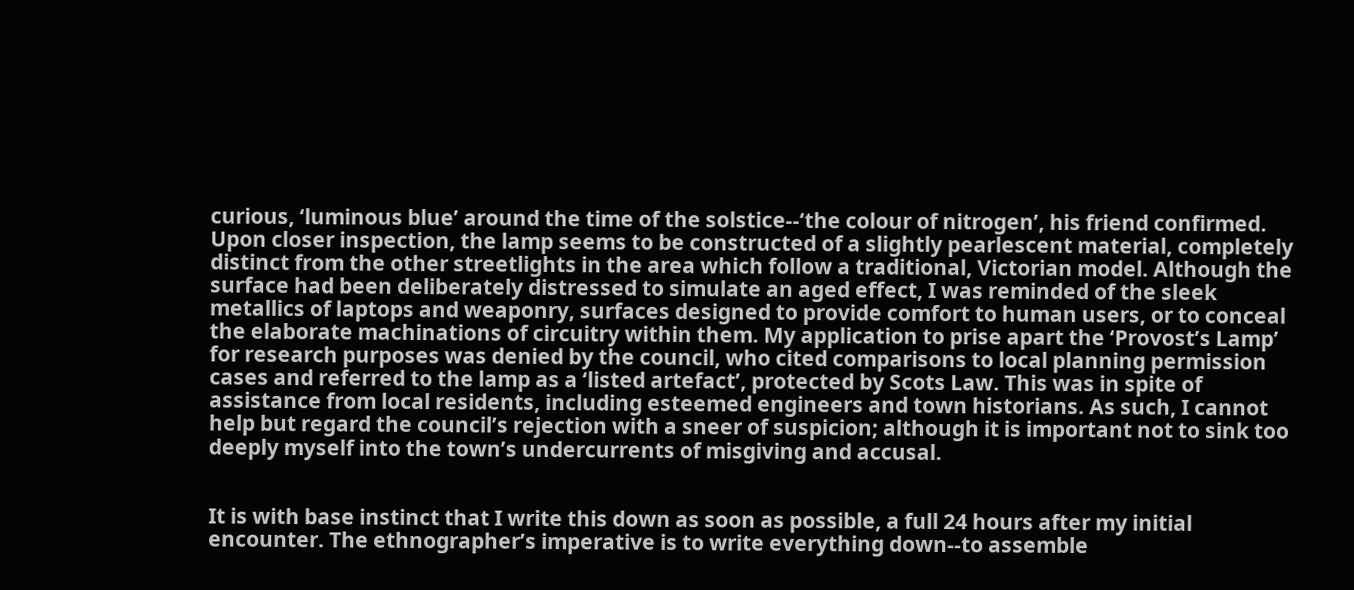curious, ‘luminous blue’ around the time of the solstice--‘the colour of nitrogen’, his friend confirmed. Upon closer inspection, the lamp seems to be constructed of a slightly pearlescent material, completely distinct from the other streetlights in the area which follow a traditional, Victorian model. Although the surface had been deliberately distressed to simulate an aged effect, I was reminded of the sleek metallics of laptops and weaponry, surfaces designed to provide comfort to human users, or to conceal the elaborate machinations of circuitry within them. My application to prise apart the ‘Provost’s Lamp’ for research purposes was denied by the council, who cited comparisons to local planning permission cases and referred to the lamp as a ‘listed artefact’, protected by Scots Law. This was in spite of assistance from local residents, including esteemed engineers and town historians. As such, I cannot help but regard the council’s rejection with a sneer of suspicion; although it is important not to sink too deeply myself into the town’s undercurrents of misgiving and accusal.


It is with base instinct that I write this down as soon as possible, a full 24 hours after my initial encounter. The ethnographer’s imperative is to write everything down--to assemble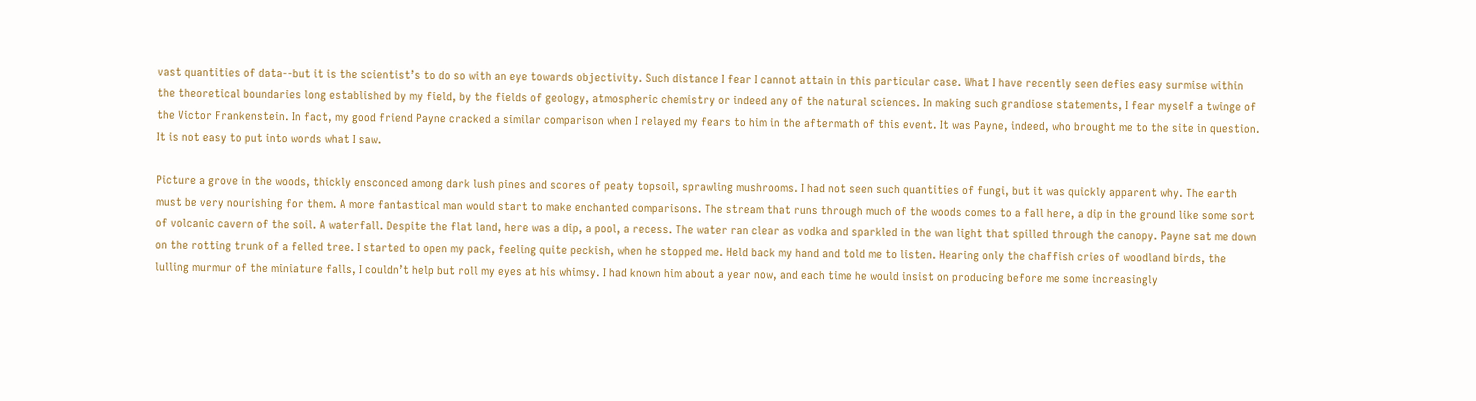vast quantities of data--but it is the scientist’s to do so with an eye towards objectivity. Such distance I fear I cannot attain in this particular case. What I have recently seen defies easy surmise within the theoretical boundaries long established by my field, by the fields of geology, atmospheric chemistry or indeed any of the natural sciences. In making such grandiose statements, I fear myself a twinge of the Victor Frankenstein. In fact, my good friend Payne cracked a similar comparison when I relayed my fears to him in the aftermath of this event. It was Payne, indeed, who brought me to the site in question. It is not easy to put into words what I saw.

Picture a grove in the woods, thickly ensconced among dark lush pines and scores of peaty topsoil, sprawling mushrooms. I had not seen such quantities of fungi, but it was quickly apparent why. The earth must be very nourishing for them. A more fantastical man would start to make enchanted comparisons. The stream that runs through much of the woods comes to a fall here, a dip in the ground like some sort of volcanic cavern of the soil. A waterfall. Despite the flat land, here was a dip, a pool, a recess. The water ran clear as vodka and sparkled in the wan light that spilled through the canopy. Payne sat me down on the rotting trunk of a felled tree. I started to open my pack, feeling quite peckish, when he stopped me. Held back my hand and told me to listen. Hearing only the chaffish cries of woodland birds, the lulling murmur of the miniature falls, I couldn’t help but roll my eyes at his whimsy. I had known him about a year now, and each time he would insist on producing before me some increasingly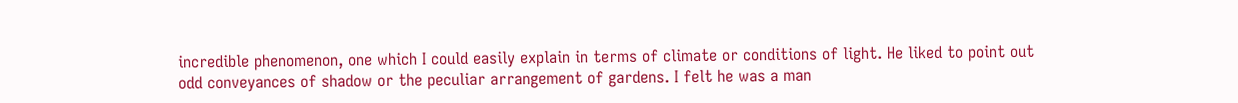incredible phenomenon, one which I could easily explain in terms of climate or conditions of light. He liked to point out odd conveyances of shadow or the peculiar arrangement of gardens. I felt he was a man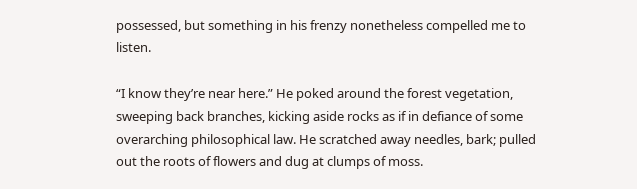possessed, but something in his frenzy nonetheless compelled me to listen.

“I know they’re near here.” He poked around the forest vegetation, sweeping back branches, kicking aside rocks as if in defiance of some overarching philosophical law. He scratched away needles, bark; pulled out the roots of flowers and dug at clumps of moss.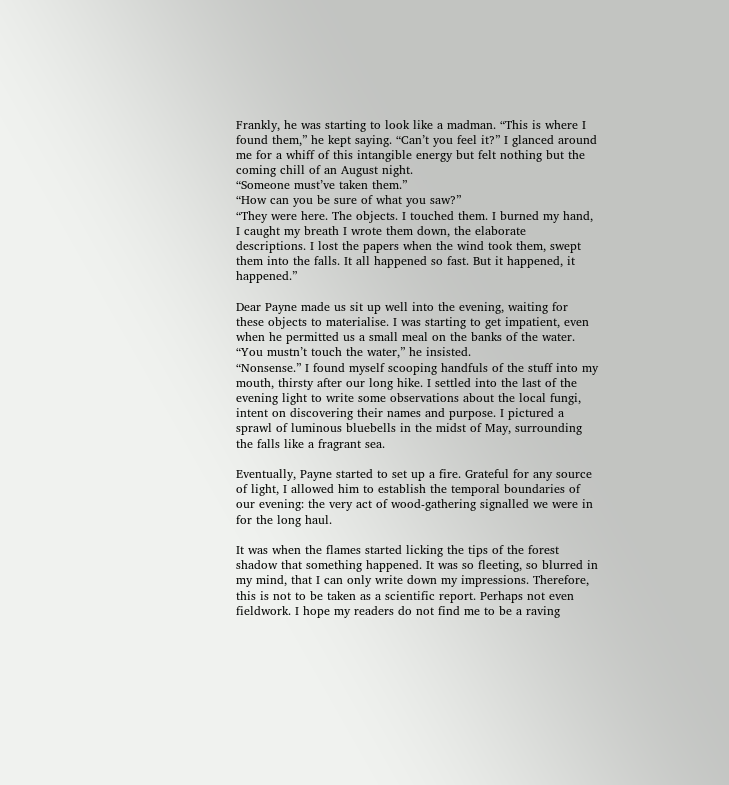Frankly, he was starting to look like a madman. “This is where I found them,” he kept saying. “Can’t you feel it?” I glanced around me for a whiff of this intangible energy but felt nothing but the coming chill of an August night.
“Someone must’ve taken them.”
“How can you be sure of what you saw?”
“They were here. The objects. I touched them. I burned my hand, I caught my breath I wrote them down, the elaborate descriptions. I lost the papers when the wind took them, swept them into the falls. It all happened so fast. But it happened, it happened.”

Dear Payne made us sit up well into the evening, waiting for these objects to materialise. I was starting to get impatient, even when he permitted us a small meal on the banks of the water. “You mustn’t touch the water,” he insisted.
“Nonsense.” I found myself scooping handfuls of the stuff into my mouth, thirsty after our long hike. I settled into the last of the evening light to write some observations about the local fungi, intent on discovering their names and purpose. I pictured a sprawl of luminous bluebells in the midst of May, surrounding the falls like a fragrant sea.

Eventually, Payne started to set up a fire. Grateful for any source of light, I allowed him to establish the temporal boundaries of our evening: the very act of wood-gathering signalled we were in for the long haul.

It was when the flames started licking the tips of the forest shadow that something happened. It was so fleeting, so blurred in my mind, that I can only write down my impressions. Therefore, this is not to be taken as a scientific report. Perhaps not even fieldwork. I hope my readers do not find me to be a raving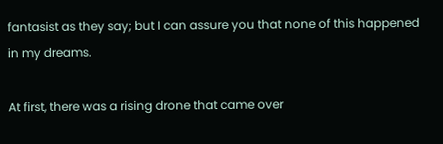fantasist as they say; but I can assure you that none of this happened in my dreams.

At first, there was a rising drone that came over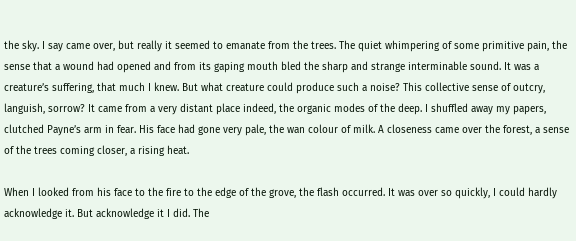the sky. I say came over, but really it seemed to emanate from the trees. The quiet whimpering of some primitive pain, the sense that a wound had opened and from its gaping mouth bled the sharp and strange interminable sound. It was a creature’s suffering, that much I knew. But what creature could produce such a noise? This collective sense of outcry, languish, sorrow? It came from a very distant place indeed, the organic modes of the deep. I shuffled away my papers, clutched Payne’s arm in fear. His face had gone very pale, the wan colour of milk. A closeness came over the forest, a sense of the trees coming closer, a rising heat.

When I looked from his face to the fire to the edge of the grove, the flash occurred. It was over so quickly, I could hardly acknowledge it. But acknowledge it I did. The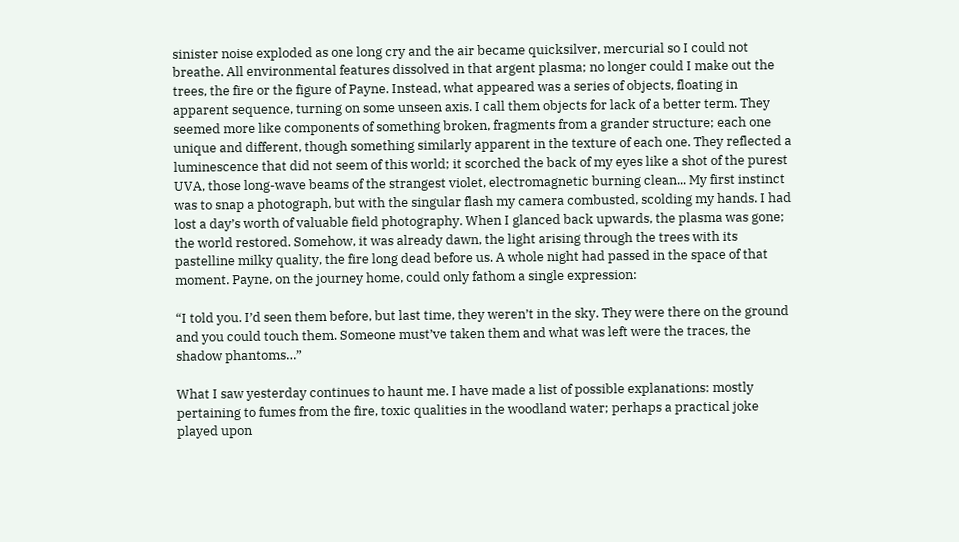sinister noise exploded as one long cry and the air became quicksilver, mercurial so I could not breathe. All environmental features dissolved in that argent plasma; no longer could I make out the trees, the fire or the figure of Payne. Instead, what appeared was a series of objects, floating in apparent sequence, turning on some unseen axis. I call them objects for lack of a better term. They seemed more like components of something broken, fragments from a grander structure; each one unique and different, though something similarly apparent in the texture of each one. They reflected a luminescence that did not seem of this world; it scorched the back of my eyes like a shot of the purest UVA, those long-wave beams of the strangest violet, electromagnetic burning clean... My first instinct was to snap a photograph, but with the singular flash my camera combusted, scolding my hands. I had lost a day’s worth of valuable field photography. When I glanced back upwards, the plasma was gone; the world restored. Somehow, it was already dawn, the light arising through the trees with its pastelline milky quality, the fire long dead before us. A whole night had passed in the space of that moment. Payne, on the journey home, could only fathom a single expression:

“I told you. I’d seen them before, but last time, they weren’t in the sky. They were there on the ground and you could touch them. Someone must’ve taken them and what was left were the traces, the shadow phantoms…”

What I saw yesterday continues to haunt me. I have made a list of possible explanations: mostly pertaining to fumes from the fire, toxic qualities in the woodland water; perhaps a practical joke played upon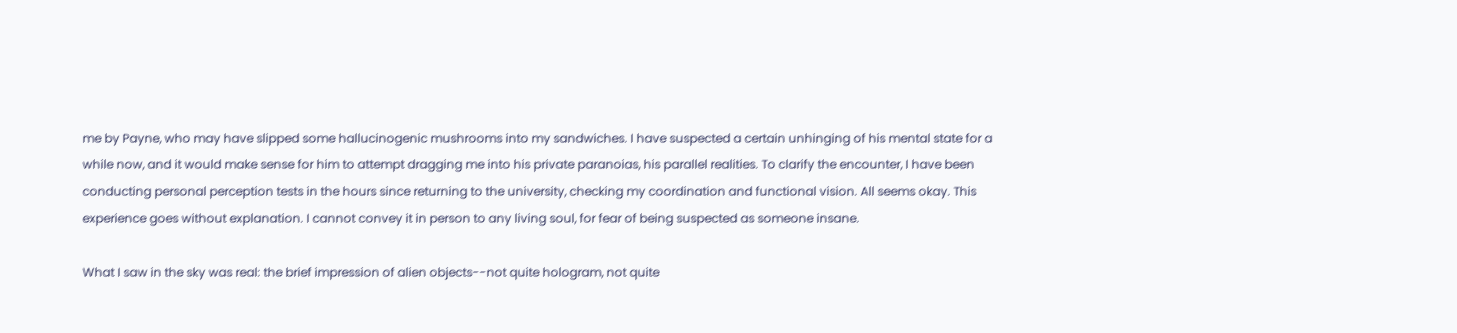me by Payne, who may have slipped some hallucinogenic mushrooms into my sandwiches. I have suspected a certain unhinging of his mental state for a while now, and it would make sense for him to attempt dragging me into his private paranoias, his parallel realities. To clarify the encounter, I have been conducting personal perception tests in the hours since returning to the university, checking my coordination and functional vision. All seems okay. This experience goes without explanation. I cannot convey it in person to any living soul, for fear of being suspected as someone insane.

What I saw in the sky was real: the brief impression of alien objects--not quite hologram, not quite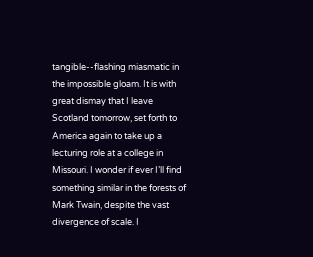tangible--flashing miasmatic in the impossible gloam. It is with great dismay that I leave Scotland tomorrow, set forth to America again to take up a lecturing role at a college in Missouri. I wonder if ever I’ll find something similar in the forests of Mark Twain, despite the vast divergence of scale. I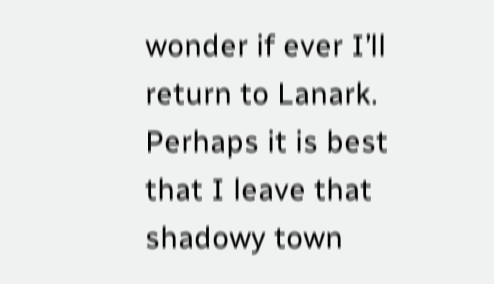wonder if ever I’ll return to Lanark. Perhaps it is best that I leave that shadowy town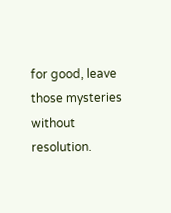for good, leave those mysteries without resolution.